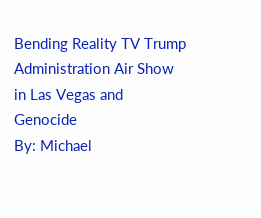Bending Reality TV Trump Administration Air Show in Las Vegas and Genocide
By: Michael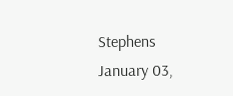Stephens
January 03,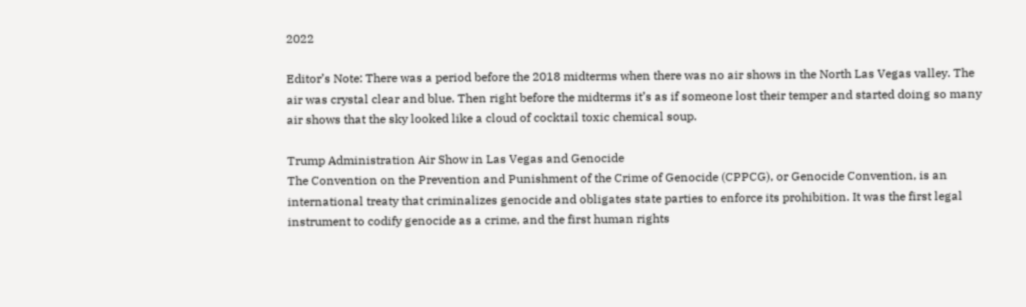2022

Editor’s Note: There was a period before the 2018 midterms when there was no air shows in the North Las Vegas valley. The air was crystal clear and blue. Then right before the midterms it’s as if someone lost their temper and started doing so many air shows that the sky looked like a cloud of cocktail toxic chemical soup.

Trump Administration Air Show in Las Vegas and Genocide
The Convention on the Prevention and Punishment of the Crime of Genocide (CPPCG), or Genocide Convention, is an international treaty that criminalizes genocide and obligates state parties to enforce its prohibition. It was the first legal instrument to codify genocide as a crime, and the first human rights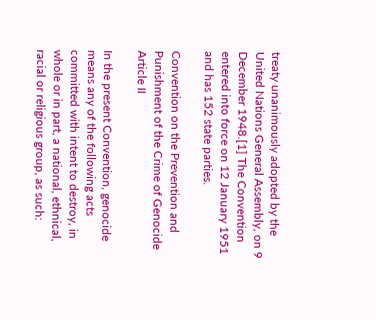treaty unanimously adopted by the United Nations General Assembly, on 9 December 1948.[1] The Convention entered into force on 12 January 1951 and has 152 state parties.

Convention on the Prevention and Punishment of the Crime of Genocide Article II

In the present Convention, genocide means any of the following acts committed with intent to destroy, in whole or in part, a national, ethnical, racial or religious group, as such: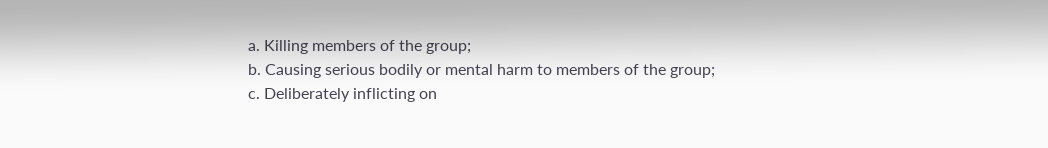a. Killing members of the group;
b. Causing serious bodily or mental harm to members of the group;
c. Deliberately inflicting on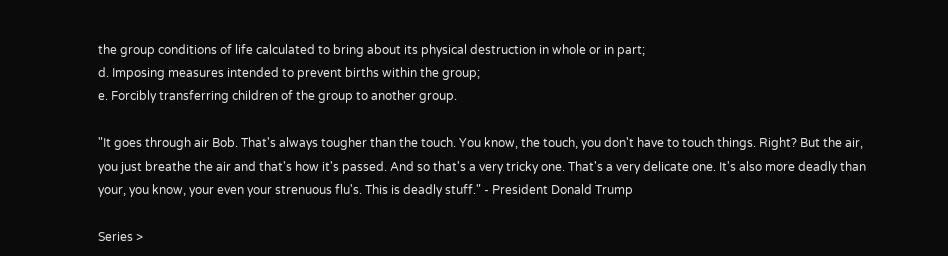the group conditions of life calculated to bring about its physical destruction in whole or in part;
d. Imposing measures intended to prevent births within the group;
e. Forcibly transferring children of the group to another group.

"It goes through air Bob. That's always tougher than the touch. You know, the touch, you don't have to touch things. Right? But the air, you just breathe the air and that's how it's passed. And so that's a very tricky one. That's a very delicate one. It's also more deadly than your, you know, your even your strenuous flu's. This is deadly stuff." - President Donald Trump

Series >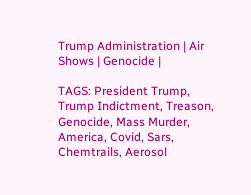Trump Administration | Air Shows | Genocide |

TAGS: President Trump, Trump Indictment, Treason, Genocide, Mass Murder, America, Covid, Sars, Chemtrails, Aerosol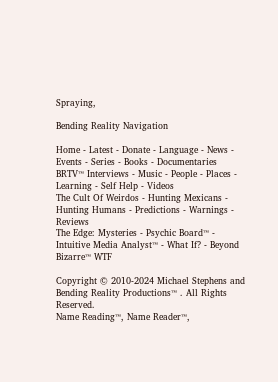Spraying,

Bending Reality Navigation

Home - Latest - Donate - Language - News - Events - Series - Books - Documentaries
BRTV™ Interviews - Music - People - Places - Learning - Self Help - Videos
The Cult Of Weirdos - Hunting Mexicans - Hunting Humans - Predictions - Warnings - Reviews
The Edge: Mysteries - Psychic Board™ - Intuitive Media Analyst™ - What If? - Beyond Bizarre™ WTF

Copyright © 2010-2024 Michael Stephens and Bending Reality Productions™ . All Rights Reserved.
Name Reading™, Name Reader™,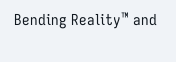Bending Reality™ and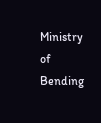Ministry of Bending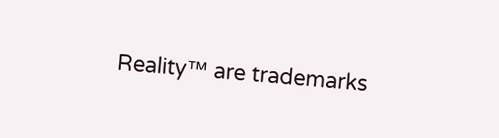Reality™ are trademarks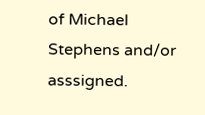of Michael Stephens and/or asssigned.